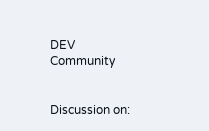DEV Community


Discussion on: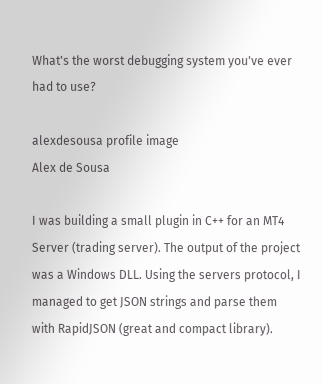What's the worst debugging system you've ever had to use?

alexdesousa profile image
Alex de Sousa

I was building a small plugin in C++ for an MT4 Server (trading server). The output of the project was a Windows DLL. Using the servers protocol, I managed to get JSON strings and parse them with RapidJSON (great and compact library).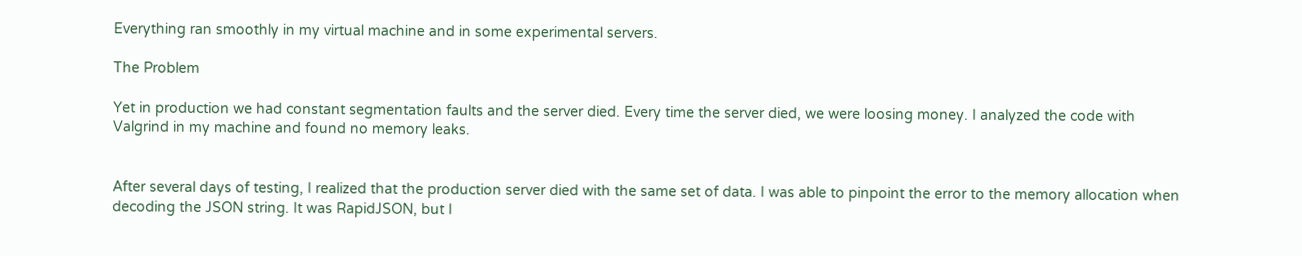Everything ran smoothly in my virtual machine and in some experimental servers.

The Problem

Yet in production we had constant segmentation faults and the server died. Every time the server died, we were loosing money. I analyzed the code with Valgrind in my machine and found no memory leaks.


After several days of testing, I realized that the production server died with the same set of data. I was able to pinpoint the error to the memory allocation when decoding the JSON string. It was RapidJSON, but I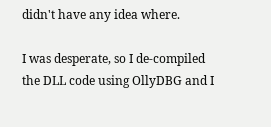didn't have any idea where.

I was desperate, so I de-compiled the DLL code using OllyDBG and I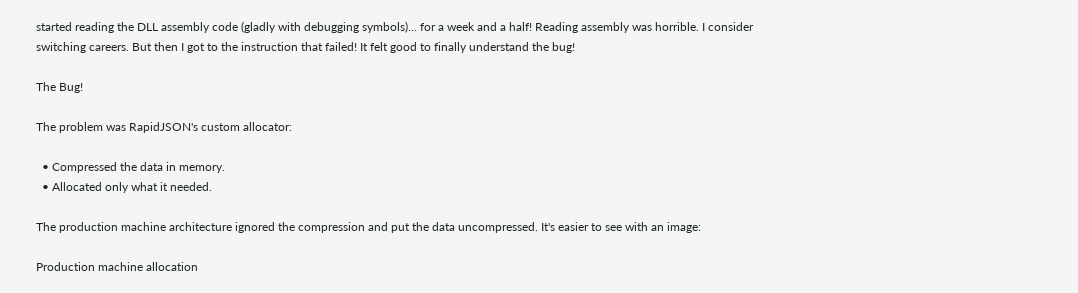started reading the DLL assembly code (gladly with debugging symbols)... for a week and a half! Reading assembly was horrible. I consider switching careers. But then I got to the instruction that failed! It felt good to finally understand the bug!

The Bug!

The problem was RapidJSON's custom allocator:

  • Compressed the data in memory.
  • Allocated only what it needed.

The production machine architecture ignored the compression and put the data uncompressed. It's easier to see with an image:

Production machine allocation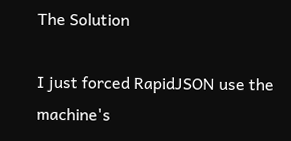The Solution

I just forced RapidJSON use the machine's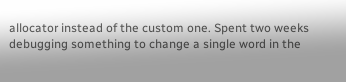allocator instead of the custom one. Spent two weeks debugging something to change a single word in the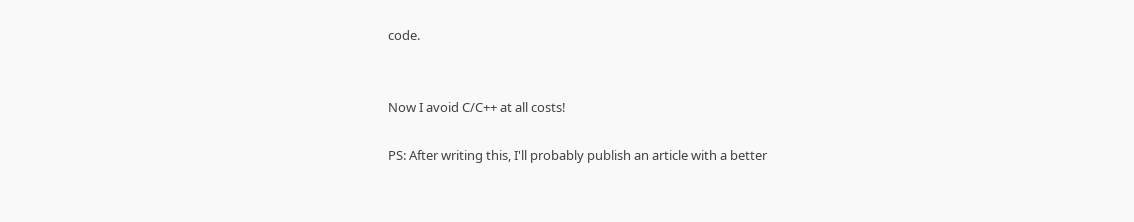code.


Now I avoid C/C++ at all costs!

PS: After writing this, I'll probably publish an article with a better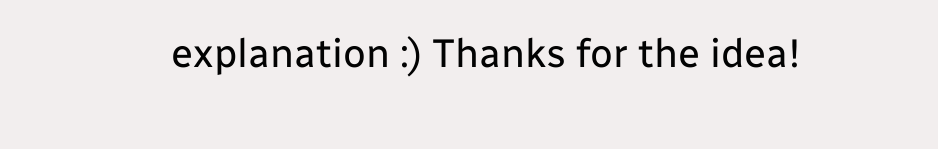explanation :) Thanks for the idea!